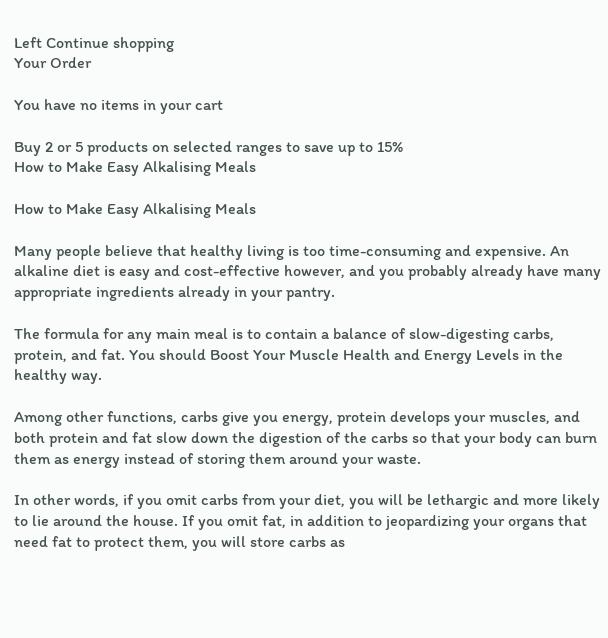Left Continue shopping
Your Order

You have no items in your cart

Buy 2 or 5 products on selected ranges to save up to 15%
How to Make Easy Alkalising Meals

How to Make Easy Alkalising Meals

Many people believe that healthy living is too time-consuming and expensive. An alkaline diet is easy and cost-effective however, and you probably already have many appropriate ingredients already in your pantry.

The formula for any main meal is to contain a balance of slow-digesting carbs, protein, and fat. You should Boost Your Muscle Health and Energy Levels in the healthy way.

Among other functions, carbs give you energy, protein develops your muscles, and both protein and fat slow down the digestion of the carbs so that your body can burn them as energy instead of storing them around your waste.

In other words, if you omit carbs from your diet, you will be lethargic and more likely to lie around the house. If you omit fat, in addition to jeopardizing your organs that need fat to protect them, you will store carbs as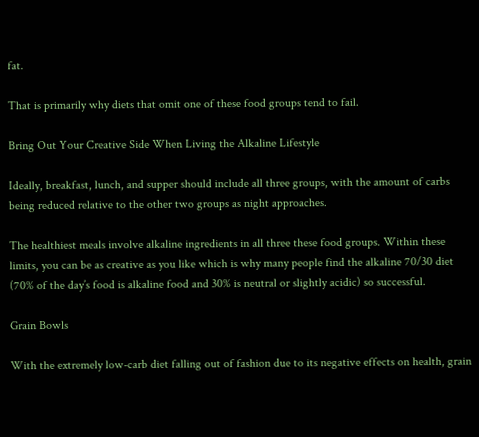fat.

That is primarily why diets that omit one of these food groups tend to fail.

Bring Out Your Creative Side When Living the Alkaline Lifestyle

Ideally, breakfast, lunch, and supper should include all three groups, with the amount of carbs being reduced relative to the other two groups as night approaches.

The healthiest meals involve alkaline ingredients in all three these food groups. Within these limits, you can be as creative as you like which is why many people find the alkaline 70/30 diet (70% of the day’s food is alkaline food and 30% is neutral or slightly acidic) so successful.

Grain Bowls

With the extremely low-carb diet falling out of fashion due to its negative effects on health, grain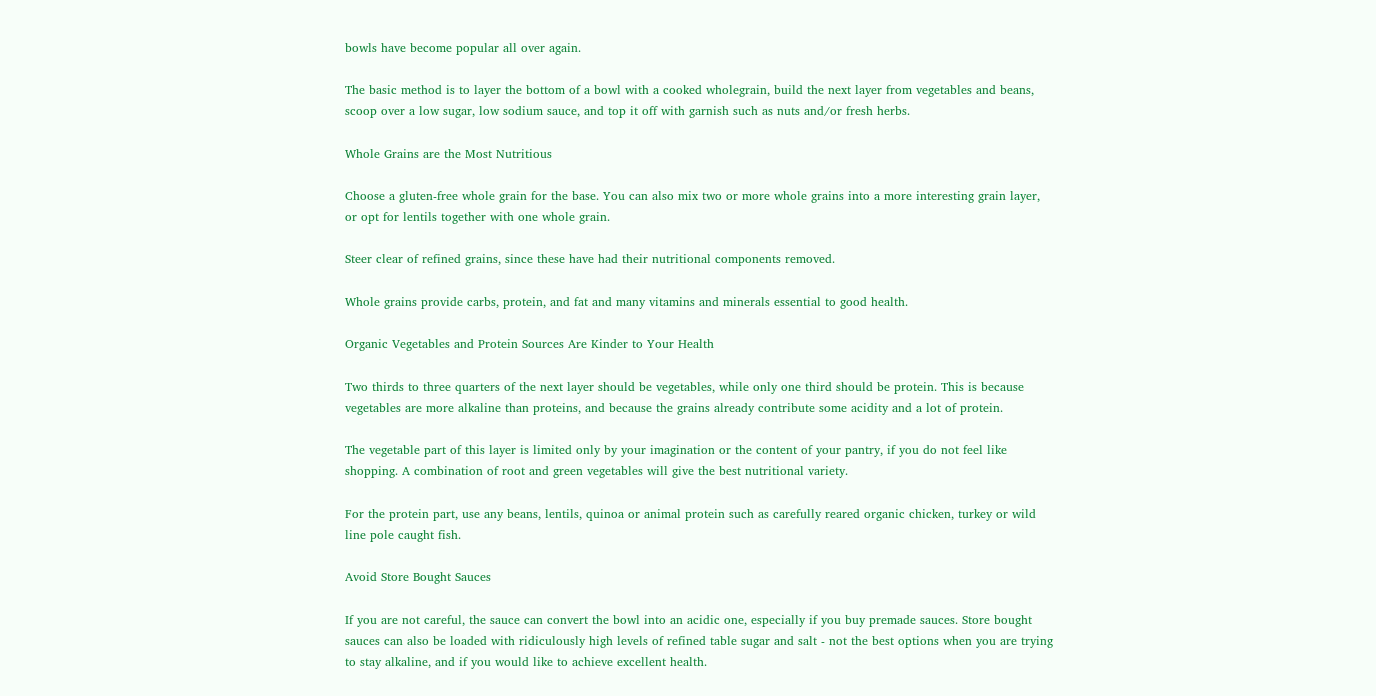bowls have become popular all over again.

The basic method is to layer the bottom of a bowl with a cooked wholegrain, build the next layer from vegetables and beans, scoop over a low sugar, low sodium sauce, and top it off with garnish such as nuts and/or fresh herbs.

Whole Grains are the Most Nutritious

Choose a gluten-free whole grain for the base. You can also mix two or more whole grains into a more interesting grain layer, or opt for lentils together with one whole grain.

Steer clear of refined grains, since these have had their nutritional components removed.

Whole grains provide carbs, protein, and fat and many vitamins and minerals essential to good health.

Organic Vegetables and Protein Sources Are Kinder to Your Health

Two thirds to three quarters of the next layer should be vegetables, while only one third should be protein. This is because vegetables are more alkaline than proteins, and because the grains already contribute some acidity and a lot of protein.

The vegetable part of this layer is limited only by your imagination or the content of your pantry, if you do not feel like shopping. A combination of root and green vegetables will give the best nutritional variety.

For the protein part, use any beans, lentils, quinoa or animal protein such as carefully reared organic chicken, turkey or wild line pole caught fish.

Avoid Store Bought Sauces

If you are not careful, the sauce can convert the bowl into an acidic one, especially if you buy premade sauces. Store bought sauces can also be loaded with ridiculously high levels of refined table sugar and salt - not the best options when you are trying to stay alkaline, and if you would like to achieve excellent health.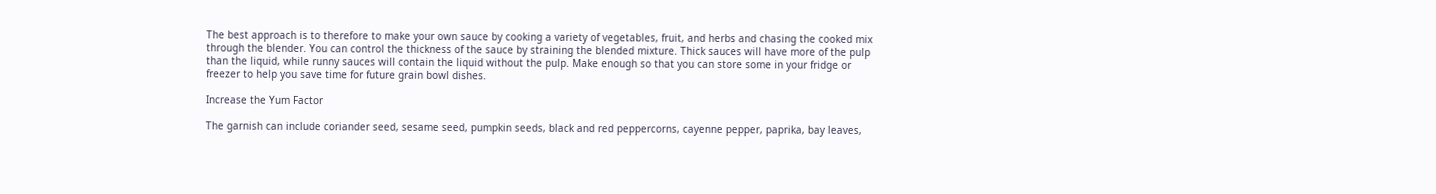The best approach is to therefore to make your own sauce by cooking a variety of vegetables, fruit, and herbs and chasing the cooked mix through the blender. You can control the thickness of the sauce by straining the blended mixture. Thick sauces will have more of the pulp than the liquid, while runny sauces will contain the liquid without the pulp. Make enough so that you can store some in your fridge or freezer to help you save time for future grain bowl dishes.

Increase the Yum Factor

The garnish can include coriander seed, sesame seed, pumpkin seeds, black and red peppercorns, cayenne pepper, paprika, bay leaves,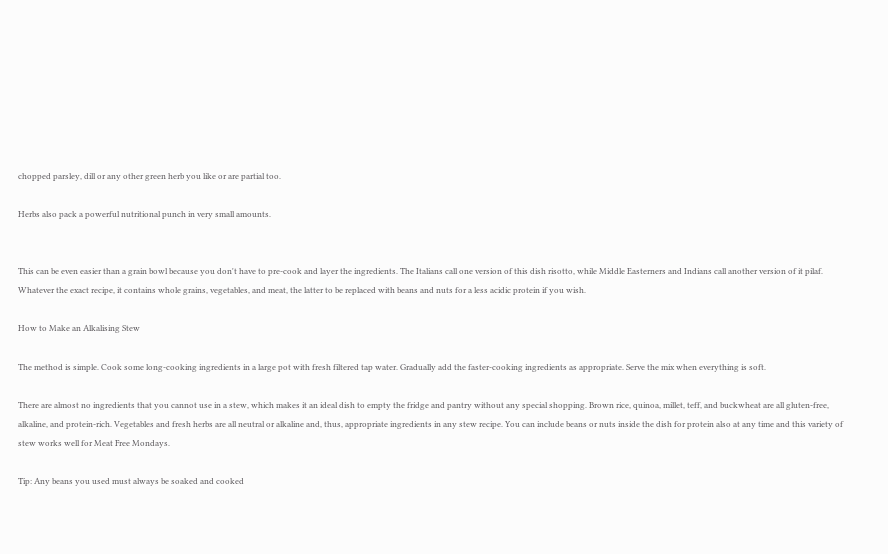chopped parsley, dill or any other green herb you like or are partial too.

Herbs also pack a powerful nutritional punch in very small amounts.


This can be even easier than a grain bowl because you don't have to pre-cook and layer the ingredients. The Italians call one version of this dish risotto, while Middle Easterners and Indians call another version of it pilaf. Whatever the exact recipe, it contains whole grains, vegetables, and meat, the latter to be replaced with beans and nuts for a less acidic protein if you wish.

How to Make an Alkalising Stew

The method is simple. Cook some long-cooking ingredients in a large pot with fresh filtered tap water. Gradually add the faster-cooking ingredients as appropriate. Serve the mix when everything is soft.

There are almost no ingredients that you cannot use in a stew, which makes it an ideal dish to empty the fridge and pantry without any special shopping. Brown rice, quinoa, millet, teff, and buckwheat are all gluten-free, alkaline, and protein-rich. Vegetables and fresh herbs are all neutral or alkaline and, thus, appropriate ingredients in any stew recipe. You can include beans or nuts inside the dish for protein also at any time and this variety of stew works well for Meat Free Mondays.

Tip: Any beans you used must always be soaked and cooked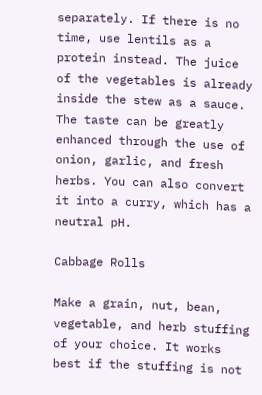separately. If there is no time, use lentils as a protein instead. The juice of the vegetables is already inside the stew as a sauce. The taste can be greatly enhanced through the use of onion, garlic, and fresh herbs. You can also convert it into a curry, which has a neutral pH.

Cabbage Rolls

Make a grain, nut, bean, vegetable, and herb stuffing of your choice. It works best if the stuffing is not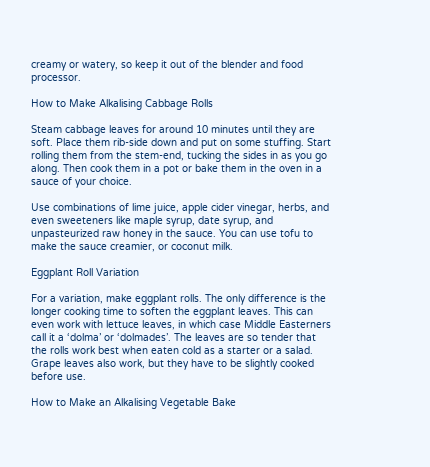creamy or watery, so keep it out of the blender and food processor.

How to Make Alkalising Cabbage Rolls

Steam cabbage leaves for around 10 minutes until they are soft. Place them rib-side down and put on some stuffing. Start rolling them from the stem-end, tucking the sides in as you go along. Then cook them in a pot or bake them in the oven in a sauce of your choice.

Use combinations of lime juice, apple cider vinegar, herbs, and even sweeteners like maple syrup, date syrup, and unpasteurized raw honey in the sauce. You can use tofu to make the sauce creamier, or coconut milk.

Eggplant Roll Variation

For a variation, make eggplant rolls. The only difference is the longer cooking time to soften the eggplant leaves. This can even work with lettuce leaves, in which case Middle Easterners call it a ‘dolma’ or ‘dolmades’. The leaves are so tender that the rolls work best when eaten cold as a starter or a salad. Grape leaves also work, but they have to be slightly cooked before use.

How to Make an Alkalising Vegetable Bake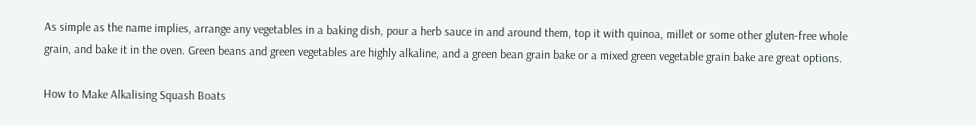As simple as the name implies, arrange any vegetables in a baking dish, pour a herb sauce in and around them, top it with quinoa, millet or some other gluten-free whole grain, and bake it in the oven. Green beans and green vegetables are highly alkaline, and a green bean grain bake or a mixed green vegetable grain bake are great options.

How to Make Alkalising Squash Boats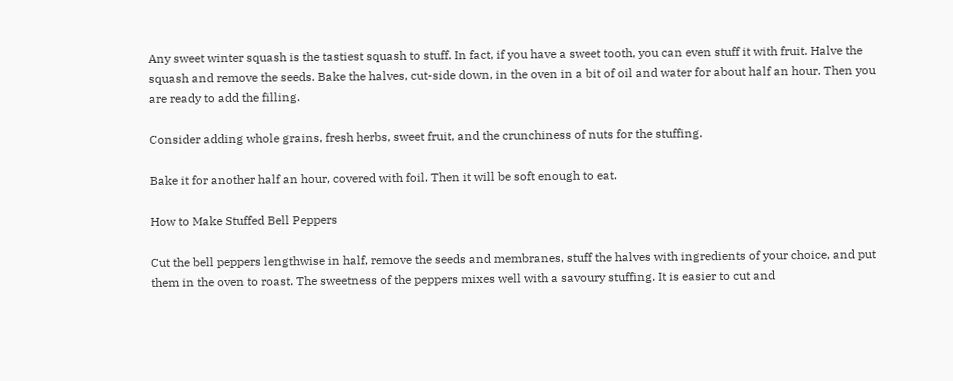Any sweet winter squash is the tastiest squash to stuff. In fact, if you have a sweet tooth, you can even stuff it with fruit. Halve the squash and remove the seeds. Bake the halves, cut-side down, in the oven in a bit of oil and water for about half an hour. Then you are ready to add the filling.

Consider adding whole grains, fresh herbs, sweet fruit, and the crunchiness of nuts for the stuffing.

Bake it for another half an hour, covered with foil. Then it will be soft enough to eat.

How to Make Stuffed Bell Peppers

Cut the bell peppers lengthwise in half, remove the seeds and membranes, stuff the halves with ingredients of your choice, and put them in the oven to roast. The sweetness of the peppers mixes well with a savoury stuffing. It is easier to cut and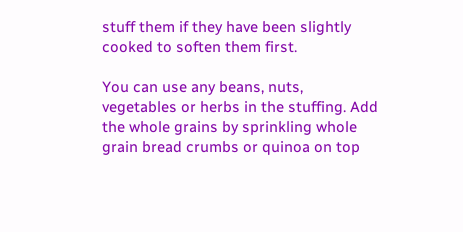stuff them if they have been slightly cooked to soften them first.

You can use any beans, nuts, vegetables or herbs in the stuffing. Add the whole grains by sprinkling whole grain bread crumbs or quinoa on top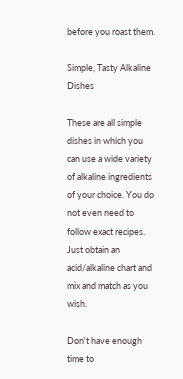before you roast them.

Simple, Tasty Alkaline Dishes

These are all simple dishes in which you can use a wide variety of alkaline ingredients of your choice. You do not even need to follow exact recipes. Just obtain an acid/alkaline chart and mix and match as you wish.

Don't have enough time to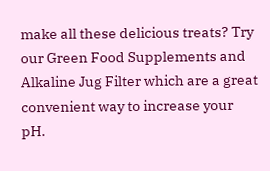make all these delicious treats? Try our Green Food Supplements and Alkaline Jug Filter which are a great convenient way to increase your pH.